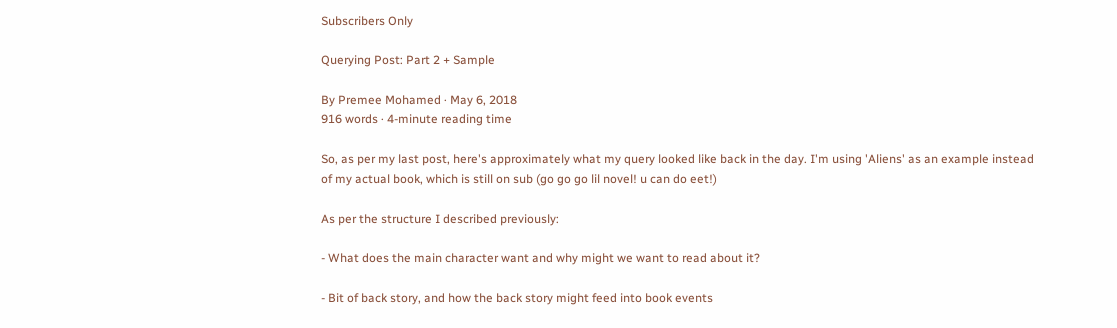Subscribers Only

Querying Post: Part 2 + Sample

By Premee Mohamed · May 6, 2018
916 words · 4-minute reading time

So, as per my last post, here's approximately what my query looked like back in the day. I'm using 'Aliens' as an example instead of my actual book, which is still on sub (go go go lil novel! u can do eet!)

As per the structure I described previously:

- What does the main character want and why might we want to read about it?

- Bit of back story, and how the back story might feed into book events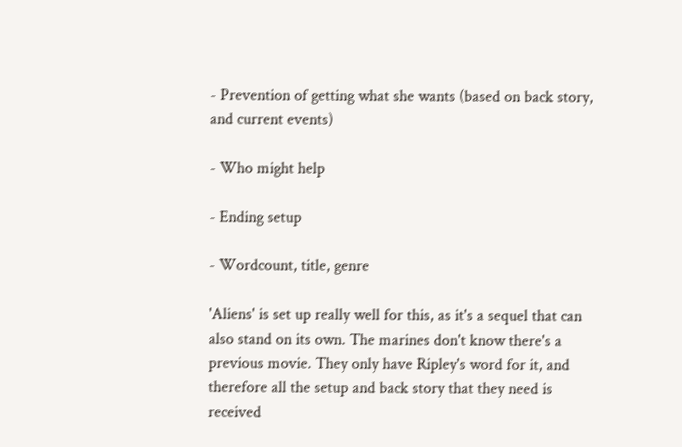- Prevention of getting what she wants (based on back story, and current events)

- Who might help

- Ending setup

- Wordcount, title, genre

'Aliens' is set up really well for this, as it's a sequel that can also stand on its own. The marines don't know there's a previous movie. They only have Ripley's word for it, and therefore all the setup and back story that they need is received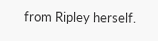from Ripley herself.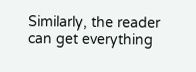Similarly, the reader can get everything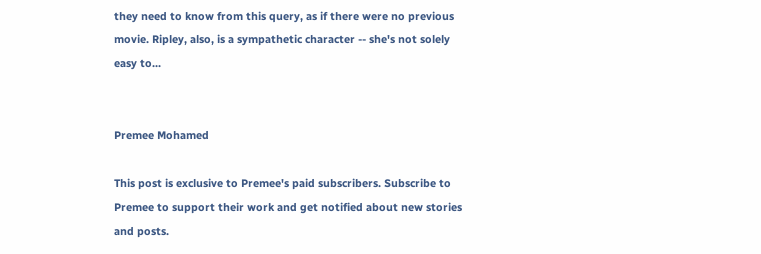they need to know from this query, as if there were no previous movie. Ripley, also, is a sympathetic character -- she's not solely easy to...


Premee Mohamed

This post is exclusive to Premee's paid subscribers. Subscribe to Premee to support their work and get notified about new stories and posts.